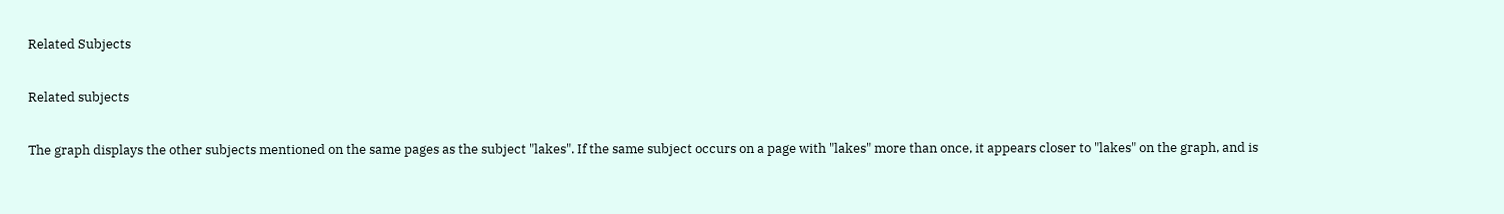Related Subjects

Related subjects

The graph displays the other subjects mentioned on the same pages as the subject "lakes". If the same subject occurs on a page with "lakes" more than once, it appears closer to "lakes" on the graph, and is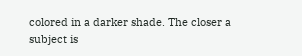colored in a darker shade. The closer a subject is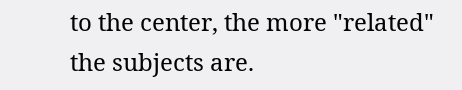to the center, the more "related" the subjects are.